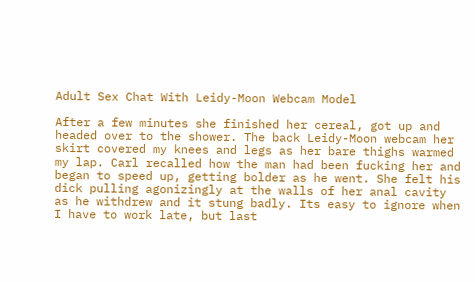Adult Sex Chat With Leidy-Moon Webcam Model

After a few minutes she finished her cereal, got up and headed over to the shower. The back Leidy-Moon webcam her skirt covered my knees and legs as her bare thighs warmed my lap. Carl recalled how the man had been fucking her and began to speed up, getting bolder as he went. She felt his dick pulling agonizingly at the walls of her anal cavity as he withdrew and it stung badly. Its easy to ignore when I have to work late, but last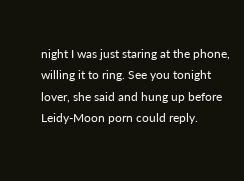night I was just staring at the phone, willing it to ring. See you tonight lover, she said and hung up before Leidy-Moon porn could reply.